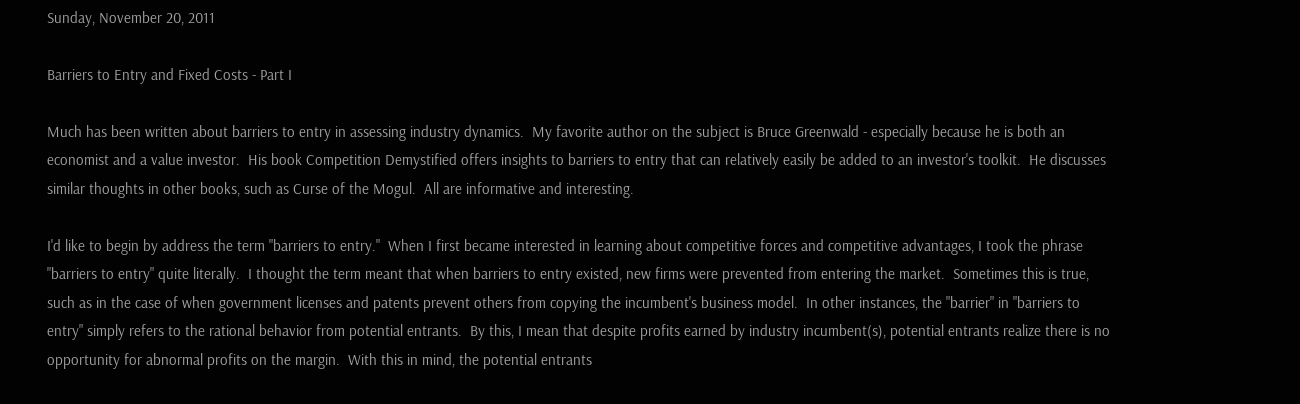Sunday, November 20, 2011

Barriers to Entry and Fixed Costs - Part I

Much has been written about barriers to entry in assessing industry dynamics.  My favorite author on the subject is Bruce Greenwald - especially because he is both an economist and a value investor.  His book Competition Demystified offers insights to barriers to entry that can relatively easily be added to an investor's toolkit.  He discusses similar thoughts in other books, such as Curse of the Mogul.  All are informative and interesting.

I'd like to begin by address the term "barriers to entry."  When I first became interested in learning about competitive forces and competitive advantages, I took the phrase "barriers to entry" quite literally.  I thought the term meant that when barriers to entry existed, new firms were prevented from entering the market.  Sometimes this is true, such as in the case of when government licenses and patents prevent others from copying the incumbent's business model.  In other instances, the "barrier" in "barriers to entry" simply refers to the rational behavior from potential entrants.  By this, I mean that despite profits earned by industry incumbent(s), potential entrants realize there is no opportunity for abnormal profits on the margin.  With this in mind, the potential entrants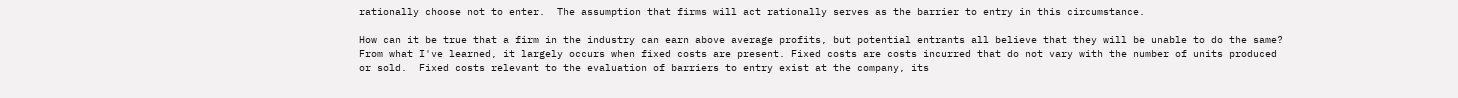rationally choose not to enter.  The assumption that firms will act rationally serves as the barrier to entry in this circumstance.

How can it be true that a firm in the industry can earn above average profits, but potential entrants all believe that they will be unable to do the same? From what I've learned, it largely occurs when fixed costs are present. Fixed costs are costs incurred that do not vary with the number of units produced or sold.  Fixed costs relevant to the evaluation of barriers to entry exist at the company, its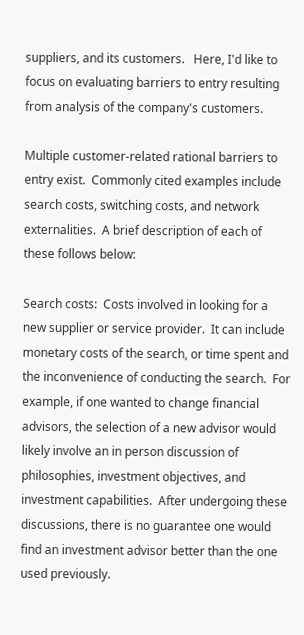suppliers, and its customers.   Here, I'd like to focus on evaluating barriers to entry resulting from analysis of the company's customers.

Multiple customer-related rational barriers to entry exist.  Commonly cited examples include search costs, switching costs, and network externalities.  A brief description of each of these follows below:

Search costs:  Costs involved in looking for a new supplier or service provider.  It can include monetary costs of the search, or time spent and the inconvenience of conducting the search.  For example, if one wanted to change financial advisors, the selection of a new advisor would likely involve an in person discussion of philosophies, investment objectives, and investment capabilities.  After undergoing these discussions, there is no guarantee one would find an investment advisor better than the one used previously.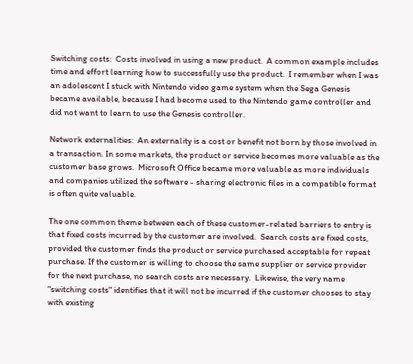Switching costs:  Costs involved in using a new product.  A common example includes time and effort learning how to successfully use the product.  I remember when I was an adolescent I stuck with Nintendo video game system when the Sega Genesis became available, because I had become used to the Nintendo game controller and did not want to learn to use the Genesis controller.

Network externalities:  An externality is a cost or benefit not born by those involved in a transaction. In some markets, the product or service becomes more valuable as the customer base grows.  Microsoft Office became more valuable as more individuals and companies utilized the software - sharing electronic files in a compatible format is often quite valuable.

The one common theme between each of these customer-related barriers to entry is that fixed costs incurred by the customer are involved.  Search costs are fixed costs, provided the customer finds the product or service purchased acceptable for repeat purchase. If the customer is willing to choose the same supplier or service provider for the next purchase, no search costs are necessary.  Likewise, the very name "switching costs" identifies that it will not be incurred if the customer chooses to stay with existing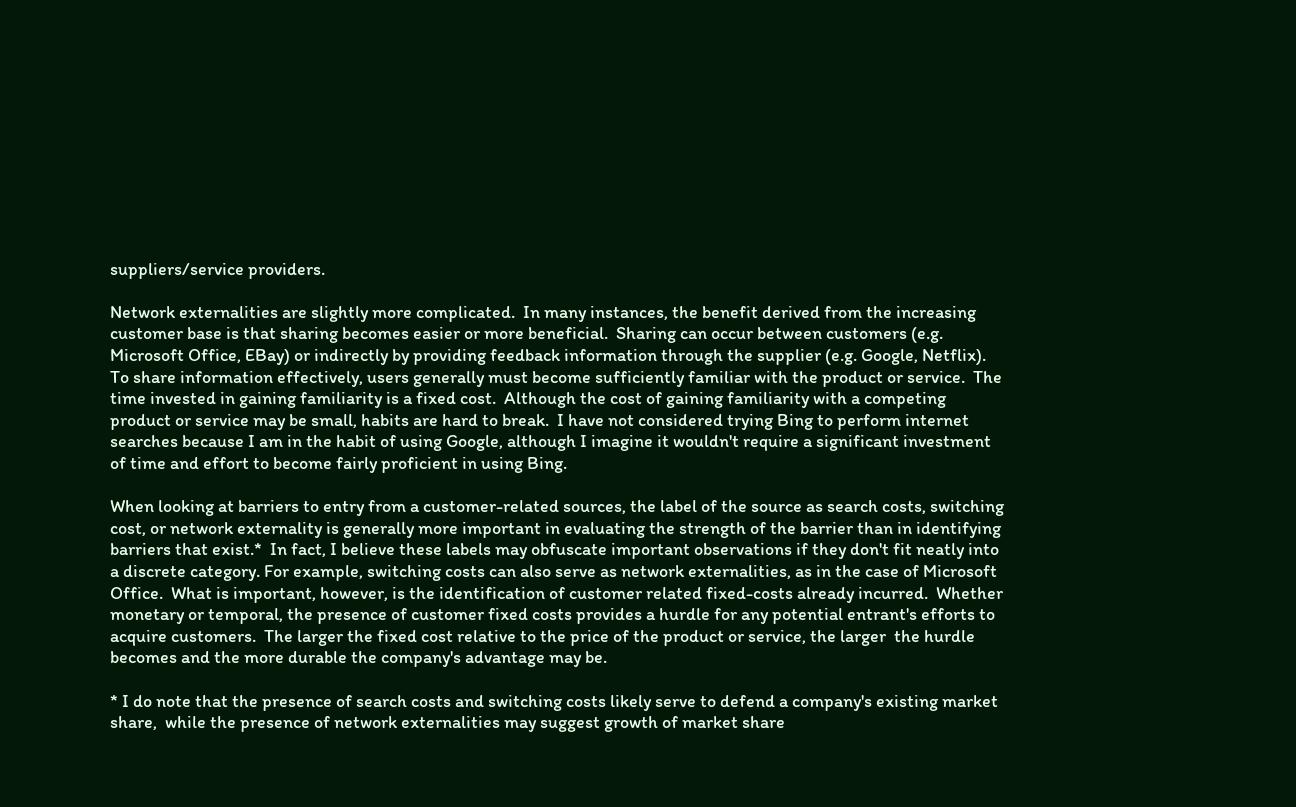suppliers/service providers.

Network externalities are slightly more complicated.  In many instances, the benefit derived from the increasing customer base is that sharing becomes easier or more beneficial.  Sharing can occur between customers (e.g. Microsoft Office, EBay) or indirectly by providing feedback information through the supplier (e.g. Google, Netflix).  To share information effectively, users generally must become sufficiently familiar with the product or service.  The time invested in gaining familiarity is a fixed cost.  Although the cost of gaining familiarity with a competing product or service may be small, habits are hard to break.  I have not considered trying Bing to perform internet searches because I am in the habit of using Google, although I imagine it wouldn't require a significant investment of time and effort to become fairly proficient in using Bing.

When looking at barriers to entry from a customer-related sources, the label of the source as search costs, switching cost, or network externality is generally more important in evaluating the strength of the barrier than in identifying barriers that exist.*  In fact, I believe these labels may obfuscate important observations if they don't fit neatly into a discrete category. For example, switching costs can also serve as network externalities, as in the case of Microsoft Office.  What is important, however, is the identification of customer related fixed-costs already incurred.  Whether monetary or temporal, the presence of customer fixed costs provides a hurdle for any potential entrant's efforts to acquire customers.  The larger the fixed cost relative to the price of the product or service, the larger  the hurdle becomes and the more durable the company's advantage may be.

* I do note that the presence of search costs and switching costs likely serve to defend a company's existing market share,  while the presence of network externalities may suggest growth of market share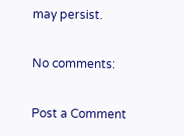may persist.

No comments:

Post a Comment